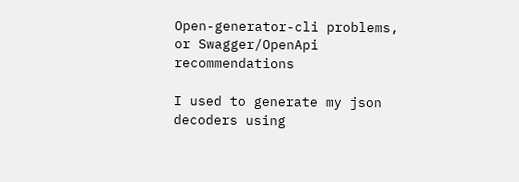Open-generator-cli problems, or Swagger/OpenApi recommendations

I used to generate my json decoders using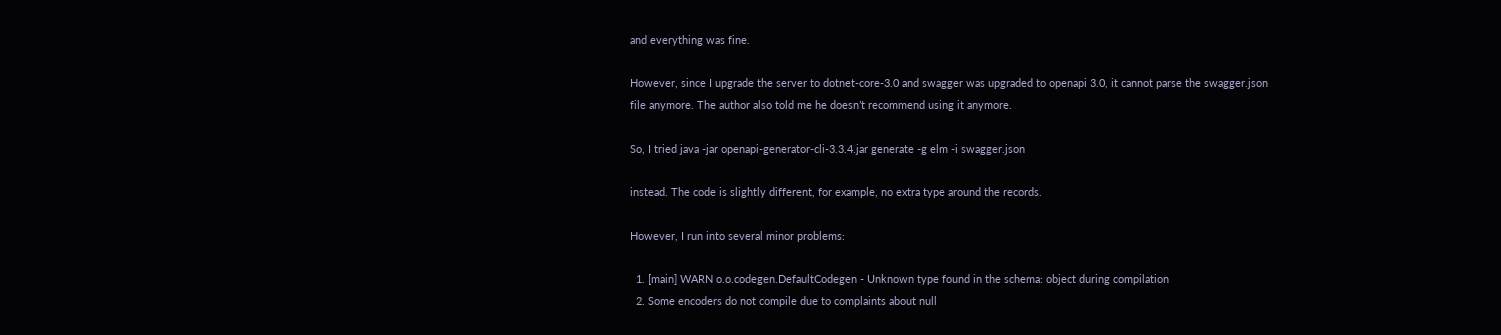and everything was fine.

However, since I upgrade the server to dotnet-core-3.0 and swagger was upgraded to openapi 3.0, it cannot parse the swagger.json file anymore. The author also told me he doesn’t recommend using it anymore.

So, I tried java -jar openapi-generator-cli-3.3.4.jar generate -g elm -i swagger.json

instead. The code is slightly different, for example, no extra type around the records.

However, I run into several minor problems:

  1. [main] WARN o.o.codegen.DefaultCodegen - Unknown type found in the schema: object during compilation
  2. Some encoders do not compile due to complaints about null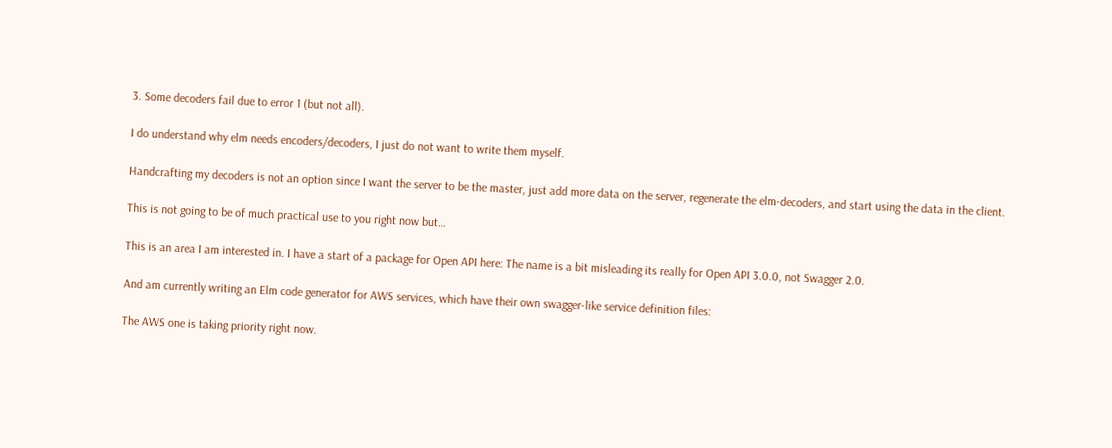3. Some decoders fail due to error 1 (but not all).

I do understand why elm needs encoders/decoders, I just do not want to write them myself.

Handcrafting my decoders is not an option since I want the server to be the master, just add more data on the server, regenerate the elm-decoders, and start using the data in the client.

This is not going to be of much practical use to you right now but…

This is an area I am interested in. I have a start of a package for Open API here: The name is a bit misleading its really for Open API 3.0.0, not Swagger 2.0.

And am currently writing an Elm code generator for AWS services, which have their own swagger-like service definition files:

The AWS one is taking priority right now.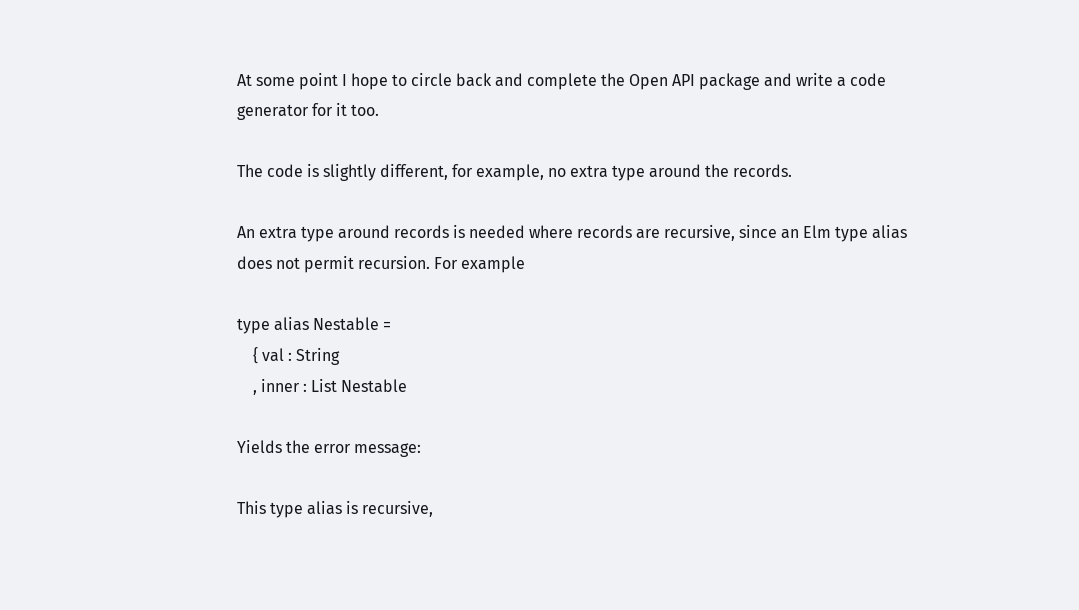At some point I hope to circle back and complete the Open API package and write a code generator for it too.

The code is slightly different, for example, no extra type around the records.

An extra type around records is needed where records are recursive, since an Elm type alias does not permit recursion. For example

type alias Nestable =
    { val : String
    , inner : List Nestable

Yields the error message:

This type alias is recursive,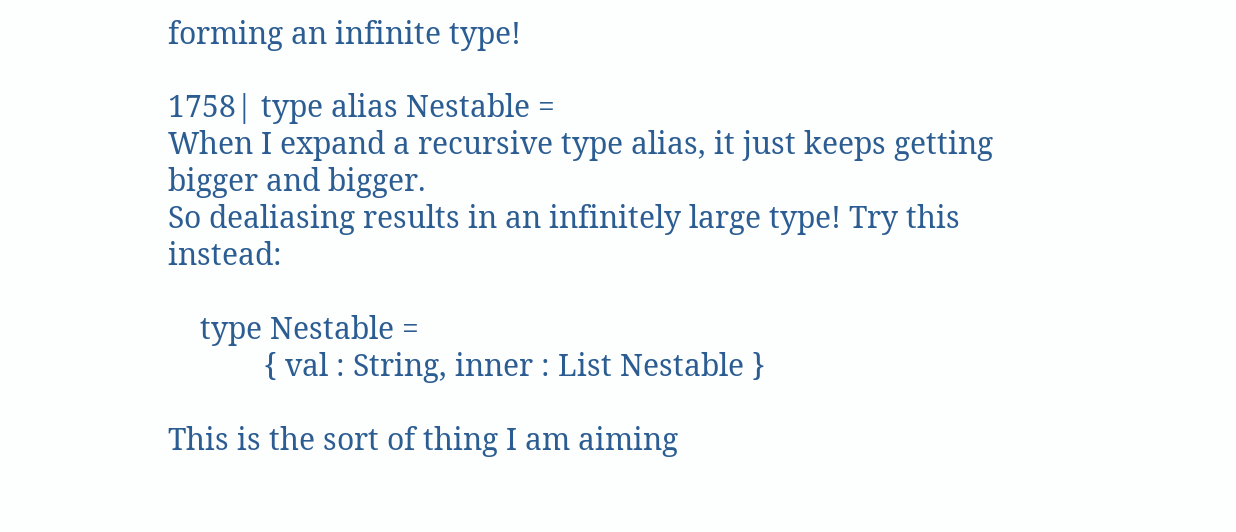forming an infinite type!

1758| type alias Nestable =
When I expand a recursive type alias, it just keeps getting bigger and bigger.
So dealiasing results in an infinitely large type! Try this instead:

    type Nestable =
            { val : String, inner : List Nestable }

This is the sort of thing I am aiming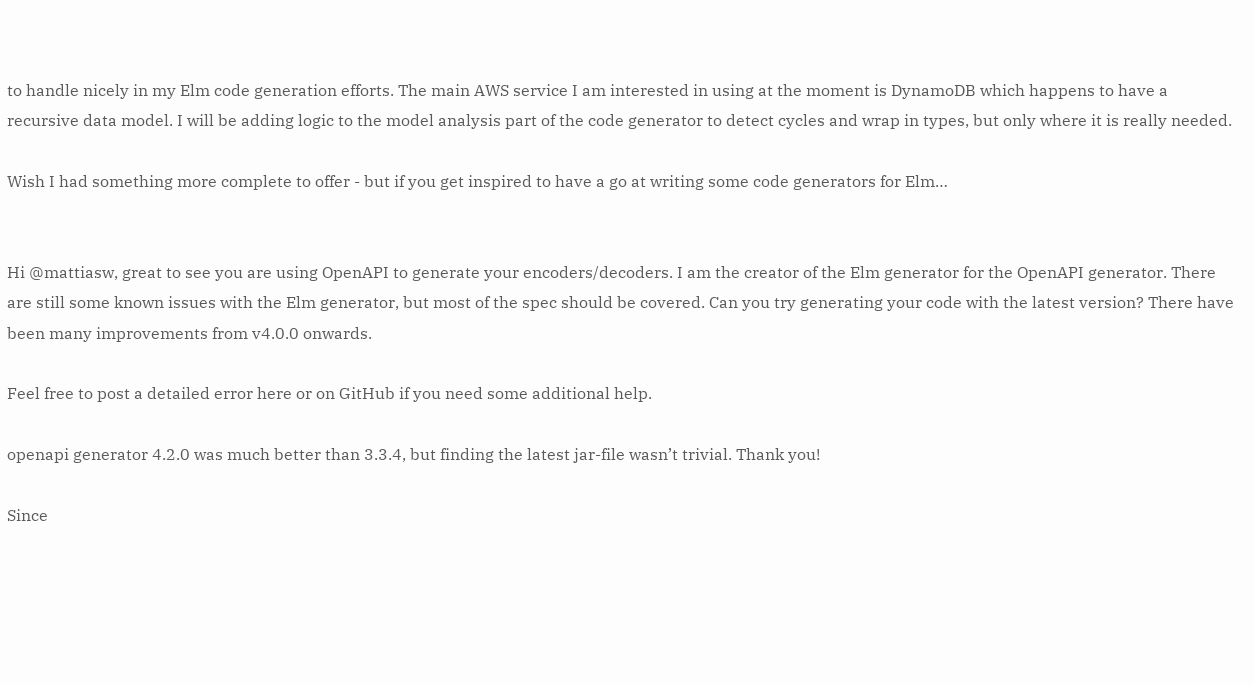to handle nicely in my Elm code generation efforts. The main AWS service I am interested in using at the moment is DynamoDB which happens to have a recursive data model. I will be adding logic to the model analysis part of the code generator to detect cycles and wrap in types, but only where it is really needed.

Wish I had something more complete to offer - but if you get inspired to have a go at writing some code generators for Elm…


Hi @mattiasw, great to see you are using OpenAPI to generate your encoders/decoders. I am the creator of the Elm generator for the OpenAPI generator. There are still some known issues with the Elm generator, but most of the spec should be covered. Can you try generating your code with the latest version? There have been many improvements from v4.0.0 onwards.

Feel free to post a detailed error here or on GitHub if you need some additional help.

openapi generator 4.2.0 was much better than 3.3.4, but finding the latest jar-file wasn’t trivial. Thank you!

Since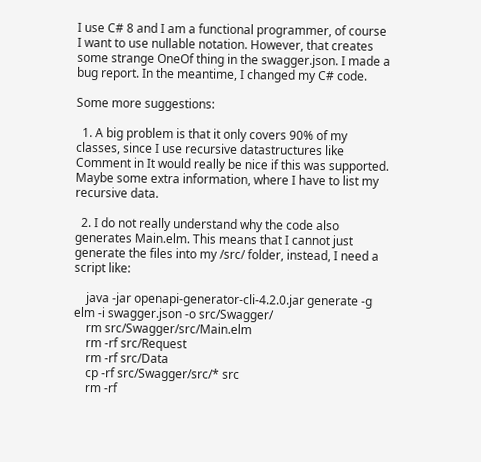I use C# 8 and I am a functional programmer, of course I want to use nullable notation. However, that creates some strange OneOf thing in the swagger.json. I made a bug report. In the meantime, I changed my C# code.

Some more suggestions:

  1. A big problem is that it only covers 90% of my classes, since I use recursive datastructures like Comment in It would really be nice if this was supported. Maybe some extra information, where I have to list my recursive data.

  2. I do not really understand why the code also generates Main.elm. This means that I cannot just generate the files into my /src/ folder, instead, I need a script like:

    java -jar openapi-generator-cli-4.2.0.jar generate -g elm -i swagger.json -o src/Swagger/
    rm src/Swagger/src/Main.elm
    rm -rf src/Request
    rm -rf src/Data
    cp -rf src/Swagger/src/* src
    rm -rf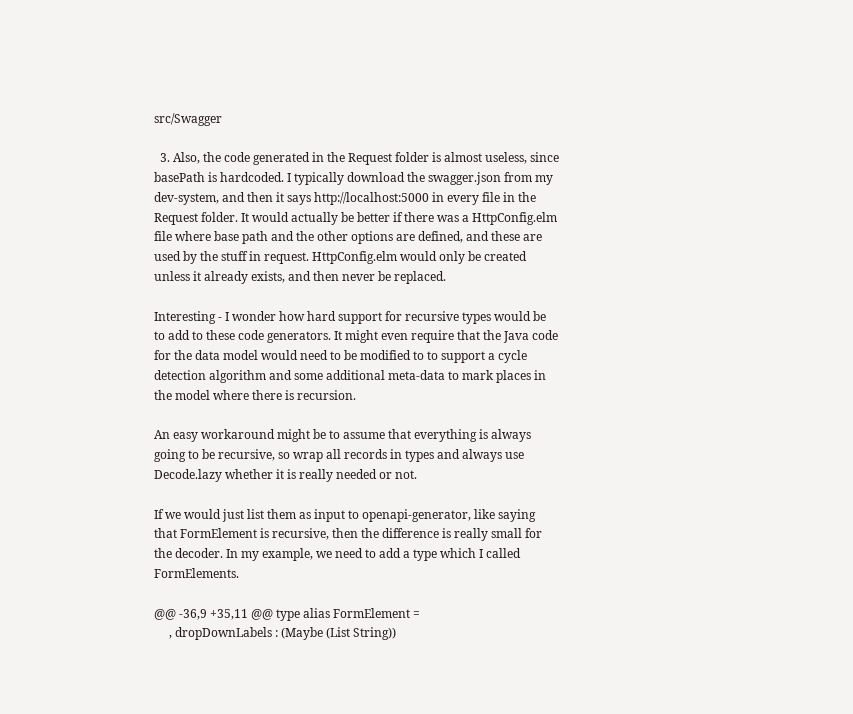src/Swagger

  3. Also, the code generated in the Request folder is almost useless, since basePath is hardcoded. I typically download the swagger.json from my dev-system, and then it says http://localhost:5000 in every file in the Request folder. It would actually be better if there was a HttpConfig.elm file where base path and the other options are defined, and these are used by the stuff in request. HttpConfig.elm would only be created unless it already exists, and then never be replaced.

Interesting - I wonder how hard support for recursive types would be to add to these code generators. It might even require that the Java code for the data model would need to be modified to to support a cycle detection algorithm and some additional meta-data to mark places in the model where there is recursion.

An easy workaround might be to assume that everything is always going to be recursive, so wrap all records in types and always use Decode.lazy whether it is really needed or not.

If we would just list them as input to openapi-generator, like saying that FormElement is recursive, then the difference is really small for the decoder. In my example, we need to add a type which I called FormElements.

@@ -36,9 +35,11 @@ type alias FormElement =
     , dropDownLabels : (Maybe (List String))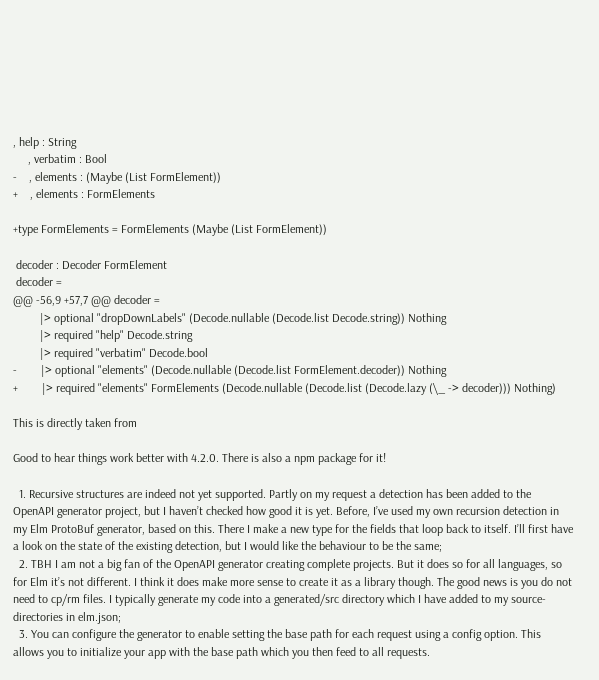, help : String
     , verbatim : Bool
-    , elements : (Maybe (List FormElement))
+    , elements : FormElements

+type FormElements = FormElements (Maybe (List FormElement))

 decoder : Decoder FormElement
 decoder =
@@ -56,9 +57,7 @@ decoder =
         |> optional "dropDownLabels" (Decode.nullable (Decode.list Decode.string)) Nothing
         |> required "help" Decode.string
         |> required "verbatim" Decode.bool
-        |> optional "elements" (Decode.nullable (Decode.list FormElement.decoder)) Nothing
+        |> required "elements" FormElements (Decode.nullable (Decode.list (Decode.lazy (\_ -> decoder))) Nothing)

This is directly taken from

Good to hear things work better with 4.2.0. There is also a npm package for it!

  1. Recursive structures are indeed not yet supported. Partly on my request a detection has been added to the OpenAPI generator project, but I haven’t checked how good it is yet. Before, I’ve used my own recursion detection in my Elm ProtoBuf generator, based on this. There I make a new type for the fields that loop back to itself. I’ll first have a look on the state of the existing detection, but I would like the behaviour to be the same;
  2. TBH I am not a big fan of the OpenAPI generator creating complete projects. But it does so for all languages, so for Elm it’s not different. I think it does make more sense to create it as a library though. The good news is you do not need to cp/rm files. I typically generate my code into a generated/src directory which I have added to my source-directories in elm.json;
  3. You can configure the generator to enable setting the base path for each request using a config option. This allows you to initialize your app with the base path which you then feed to all requests.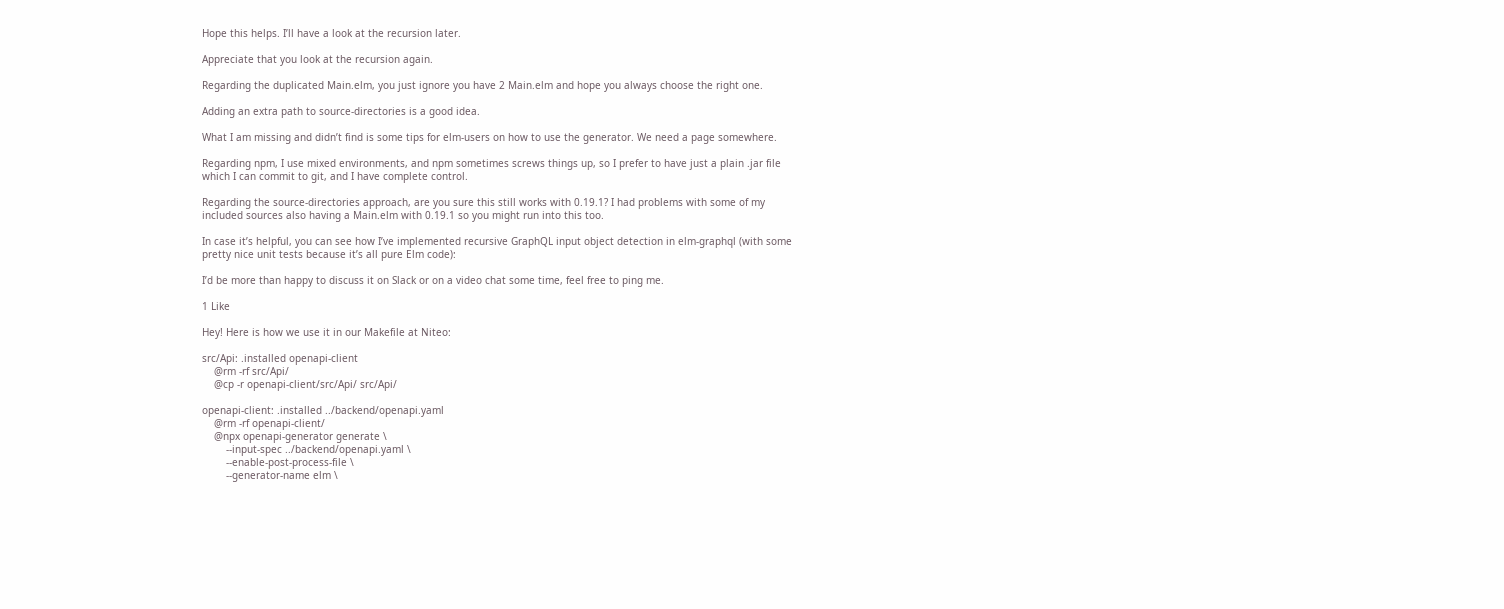Hope this helps. I’ll have a look at the recursion later.

Appreciate that you look at the recursion again.

Regarding the duplicated Main.elm, you just ignore you have 2 Main.elm and hope you always choose the right one.

Adding an extra path to source-directories is a good idea.

What I am missing and didn’t find is some tips for elm-users on how to use the generator. We need a page somewhere.

Regarding npm, I use mixed environments, and npm sometimes screws things up, so I prefer to have just a plain .jar file which I can commit to git, and I have complete control.

Regarding the source-directories approach, are you sure this still works with 0.19.1? I had problems with some of my included sources also having a Main.elm with 0.19.1 so you might run into this too.

In case it’s helpful, you can see how I’ve implemented recursive GraphQL input object detection in elm-graphql (with some pretty nice unit tests because it’s all pure Elm code):

I’d be more than happy to discuss it on Slack or on a video chat some time, feel free to ping me.

1 Like

Hey! Here is how we use it in our Makefile at Niteo:

src/Api: .installed openapi-client
    @rm -rf src/Api/
    @cp -r openapi-client/src/Api/ src/Api/

openapi-client: .installed ../backend/openapi.yaml
    @rm -rf openapi-client/
    @npx openapi-generator generate \
        --input-spec ../backend/openapi.yaml \
        --enable-post-process-file \
        --generator-name elm \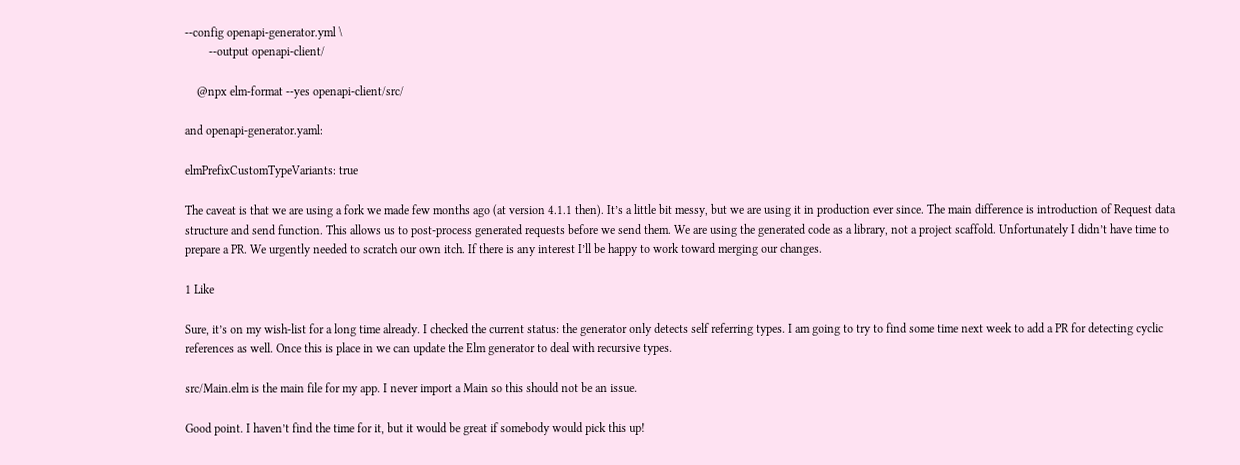--config openapi-generator.yml \
        --output openapi-client/

    @npx elm-format --yes openapi-client/src/

and openapi-generator.yaml:

elmPrefixCustomTypeVariants: true

The caveat is that we are using a fork we made few months ago (at version 4.1.1 then). It’s a little bit messy, but we are using it in production ever since. The main difference is introduction of Request data structure and send function. This allows us to post-process generated requests before we send them. We are using the generated code as a library, not a project scaffold. Unfortunately I didn’t have time to prepare a PR. We urgently needed to scratch our own itch. If there is any interest I’ll be happy to work toward merging our changes.

1 Like

Sure, it’s on my wish-list for a long time already. I checked the current status: the generator only detects self referring types. I am going to try to find some time next week to add a PR for detecting cyclic references as well. Once this is place in we can update the Elm generator to deal with recursive types.

src/Main.elm is the main file for my app. I never import a Main so this should not be an issue.

Good point. I haven’t find the time for it, but it would be great if somebody would pick this up!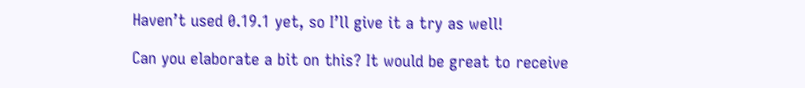Haven’t used 0.19.1 yet, so I’ll give it a try as well!

Can you elaborate a bit on this? It would be great to receive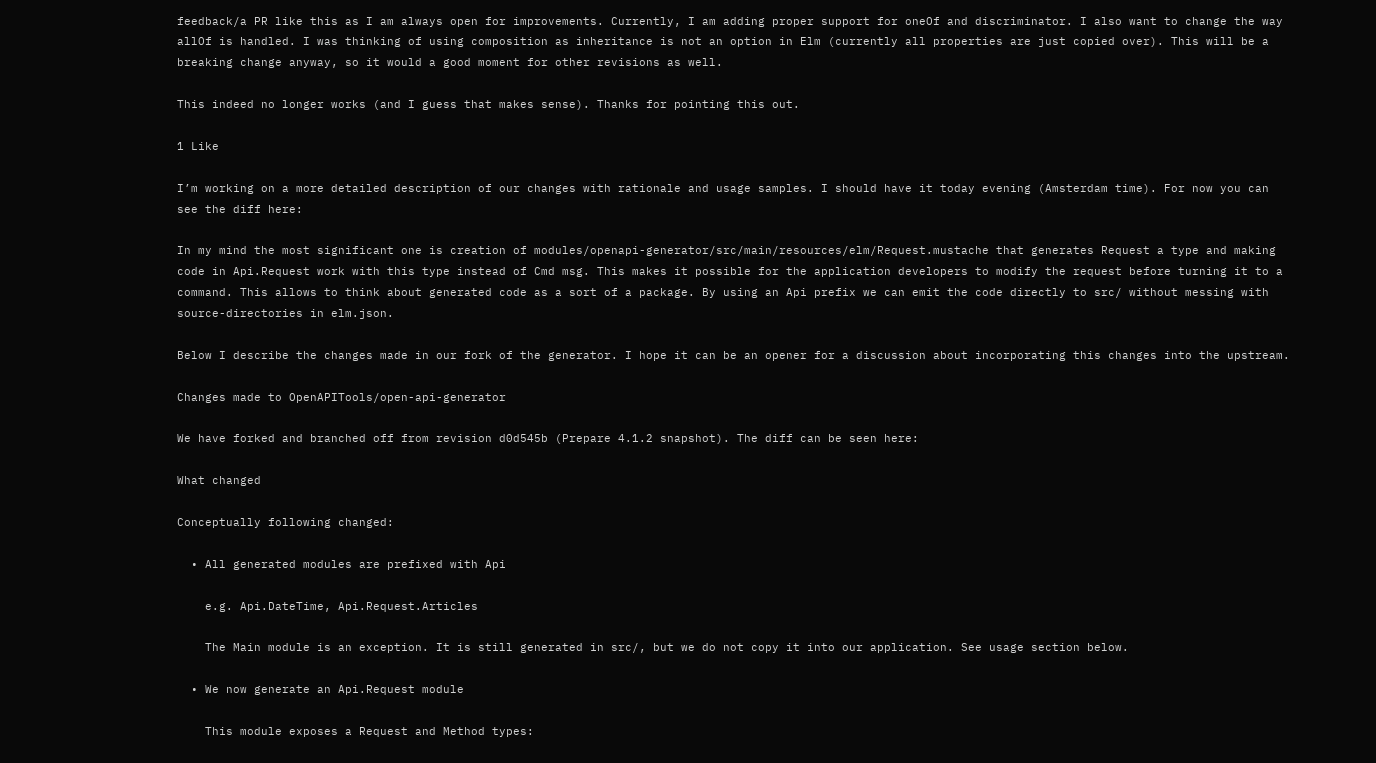feedback/a PR like this as I am always open for improvements. Currently, I am adding proper support for oneOf and discriminator. I also want to change the way allOf is handled. I was thinking of using composition as inheritance is not an option in Elm (currently all properties are just copied over). This will be a breaking change anyway, so it would a good moment for other revisions as well.

This indeed no longer works (and I guess that makes sense). Thanks for pointing this out.

1 Like

I’m working on a more detailed description of our changes with rationale and usage samples. I should have it today evening (Amsterdam time). For now you can see the diff here:

In my mind the most significant one is creation of modules/openapi-generator/src/main/resources/elm/Request.mustache that generates Request a type and making code in Api.Request work with this type instead of Cmd msg. This makes it possible for the application developers to modify the request before turning it to a command. This allows to think about generated code as a sort of a package. By using an Api prefix we can emit the code directly to src/ without messing with source-directories in elm.json.

Below I describe the changes made in our fork of the generator. I hope it can be an opener for a discussion about incorporating this changes into the upstream.

Changes made to OpenAPITools/open-api-generator

We have forked and branched off from revision d0d545b (Prepare 4.1.2 snapshot). The diff can be seen here:

What changed

Conceptually following changed:

  • All generated modules are prefixed with Api

    e.g. Api.DateTime, Api.Request.Articles

    The Main module is an exception. It is still generated in src/, but we do not copy it into our application. See usage section below.

  • We now generate an Api.Request module

    This module exposes a Request and Method types: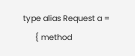type alias Request a =
      { method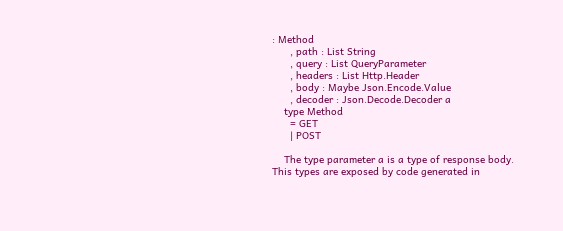: Method
      , path : List String
      , query : List QueryParameter
      , headers : List Http.Header
      , body : Maybe Json.Encode.Value
      , decoder : Json.Decode.Decoder a
    type Method
      = GET
      | POST

    The type parameter a is a type of response body. This types are exposed by code generated in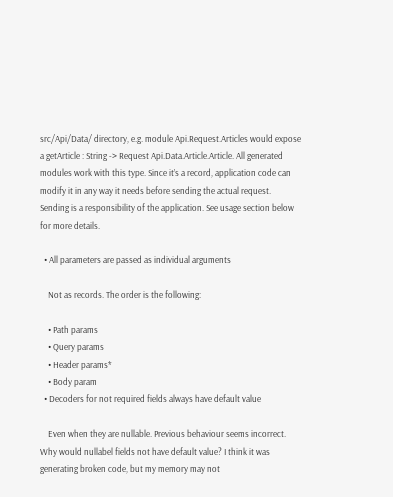src/Api/Data/ directory, e.g. module Api.Request.Articles would expose a getArticle : String -> Request Api.Data.Article.Article. All generated modules work with this type. Since it’s a record, application code can modify it in any way it needs before sending the actual request. Sending is a responsibility of the application. See usage section below for more details.

  • All parameters are passed as individual arguments

    Not as records. The order is the following:

    • Path params
    • Query params
    • Header params*
    • Body param
  • Decoders for not required fields always have default value

    Even when they are nullable. Previous behaviour seems incorrect. Why would nullabel fields not have default value? I think it was generating broken code, but my memory may not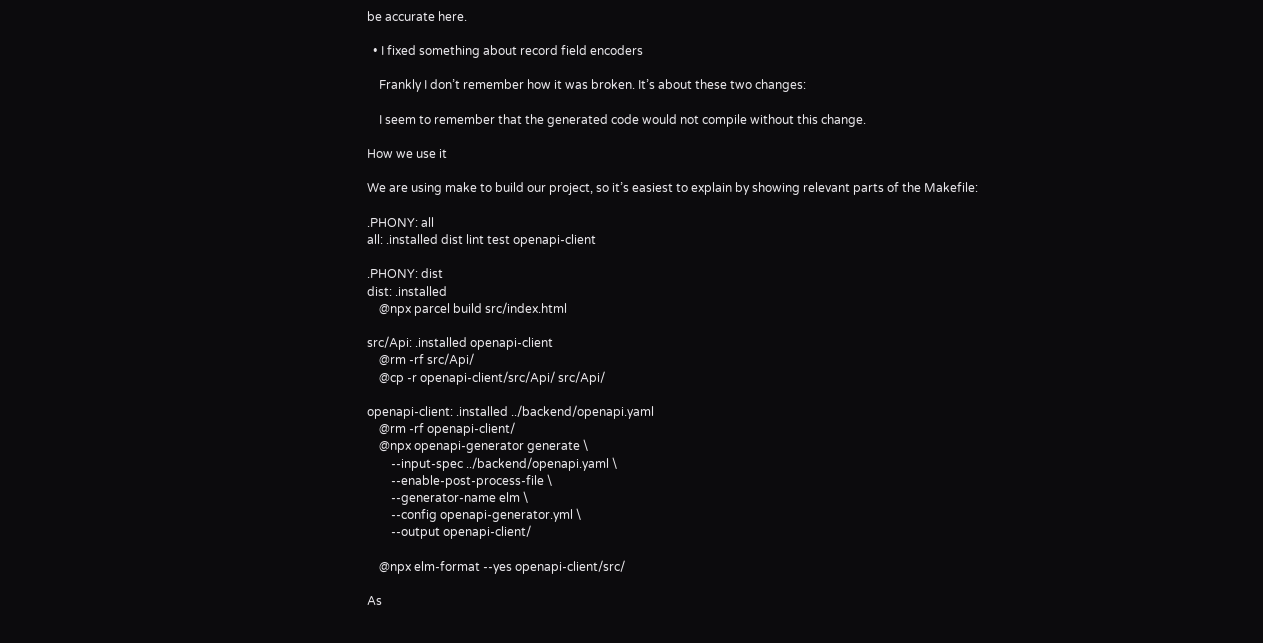be accurate here.

  • I fixed something about record field encoders

    Frankly I don’t remember how it was broken. It’s about these two changes:

    I seem to remember that the generated code would not compile without this change.

How we use it

We are using make to build our project, so it’s easiest to explain by showing relevant parts of the Makefile:

.PHONY: all
all: .installed dist lint test openapi-client

.PHONY: dist
dist: .installed
    @npx parcel build src/index.html

src/Api: .installed openapi-client
    @rm -rf src/Api/
    @cp -r openapi-client/src/Api/ src/Api/

openapi-client: .installed ../backend/openapi.yaml
    @rm -rf openapi-client/
    @npx openapi-generator generate \
        --input-spec ../backend/openapi.yaml \
        --enable-post-process-file \
        --generator-name elm \
        --config openapi-generator.yml \
        --output openapi-client/

    @npx elm-format --yes openapi-client/src/

As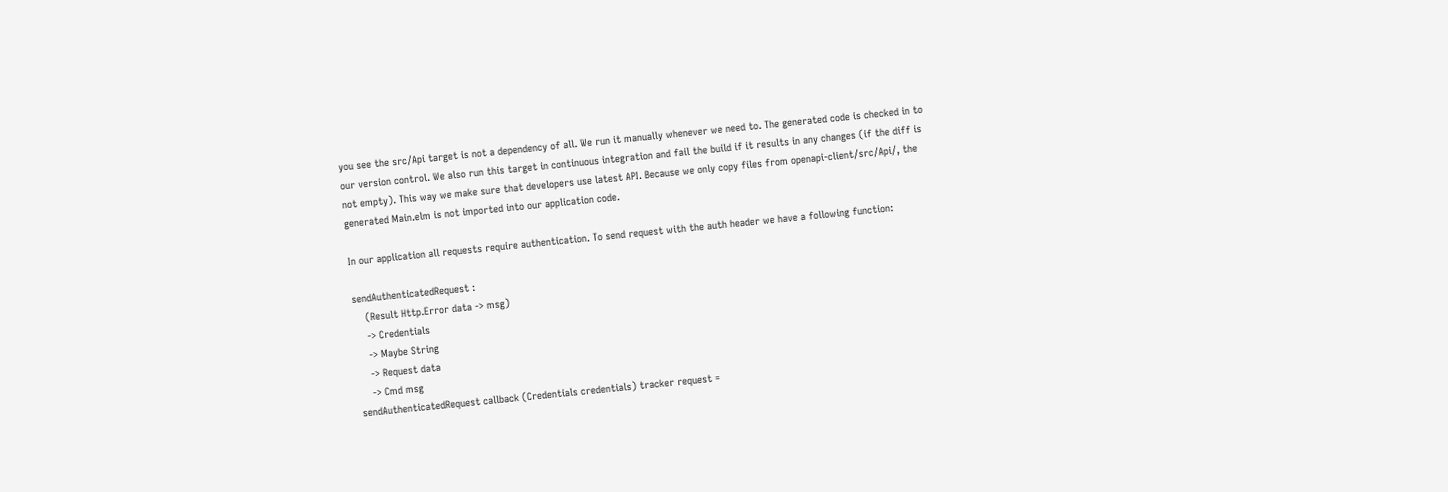you see the src/Api target is not a dependency of all. We run it manually whenever we need to. The generated code is checked in to our version control. We also run this target in continuous integration and fail the build if it results in any changes (if the diff is not empty). This way we make sure that developers use latest API. Because we only copy files from openapi-client/src/Api/, the generated Main.elm is not imported into our application code.

In our application all requests require authentication. To send request with the auth header we have a following function:

sendAuthenticatedRequest :
    (Result Http.Error data -> msg)
    -> Credentials
    -> Maybe String
    -> Request data
    -> Cmd msg
sendAuthenticatedRequest callback (Credentials credentials) tracker request =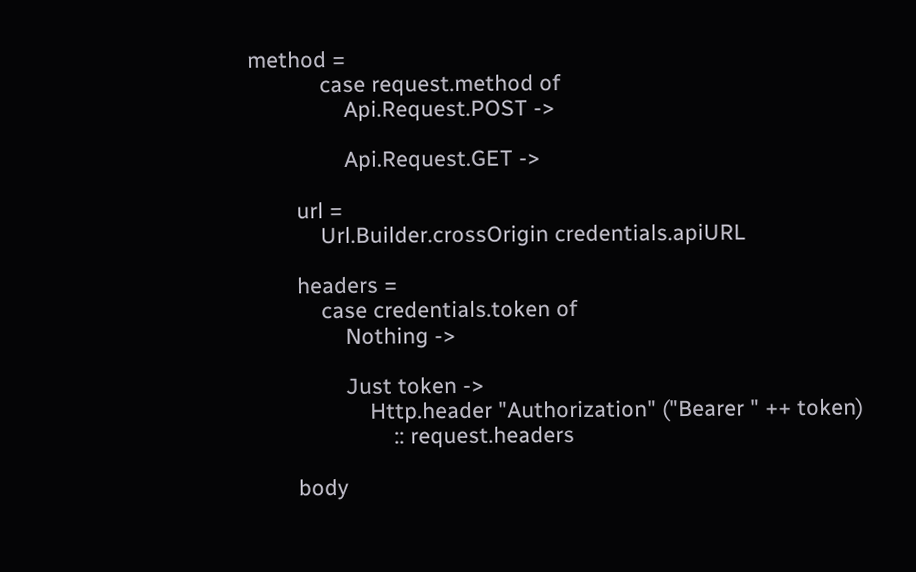method =
            case request.method of
                Api.Request.POST ->

                Api.Request.GET ->

        url =
            Url.Builder.crossOrigin credentials.apiURL

        headers =
            case credentials.token of
                Nothing ->

                Just token ->
                    Http.header "Authorization" ("Bearer " ++ token)
                        :: request.headers

        body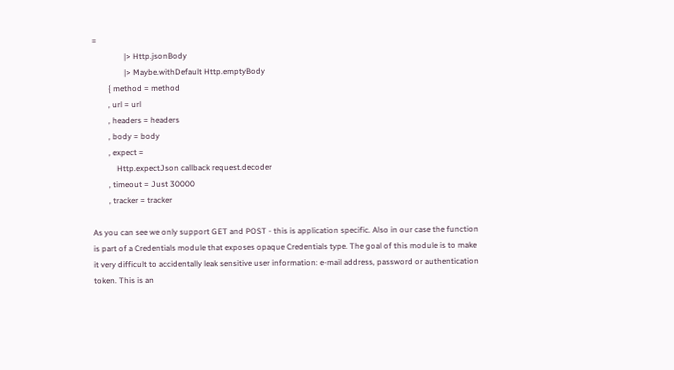=
                |> Http.jsonBody
                |> Maybe.withDefault Http.emptyBody
        { method = method
        , url = url
        , headers = headers
        , body = body
        , expect =
            Http.expectJson callback request.decoder
        , timeout = Just 30000
        , tracker = tracker

As you can see we only support GET and POST - this is application specific. Also in our case the function is part of a Credentials module that exposes opaque Credentials type. The goal of this module is to make it very difficult to accidentally leak sensitive user information: e-mail address, password or authentication token. This is an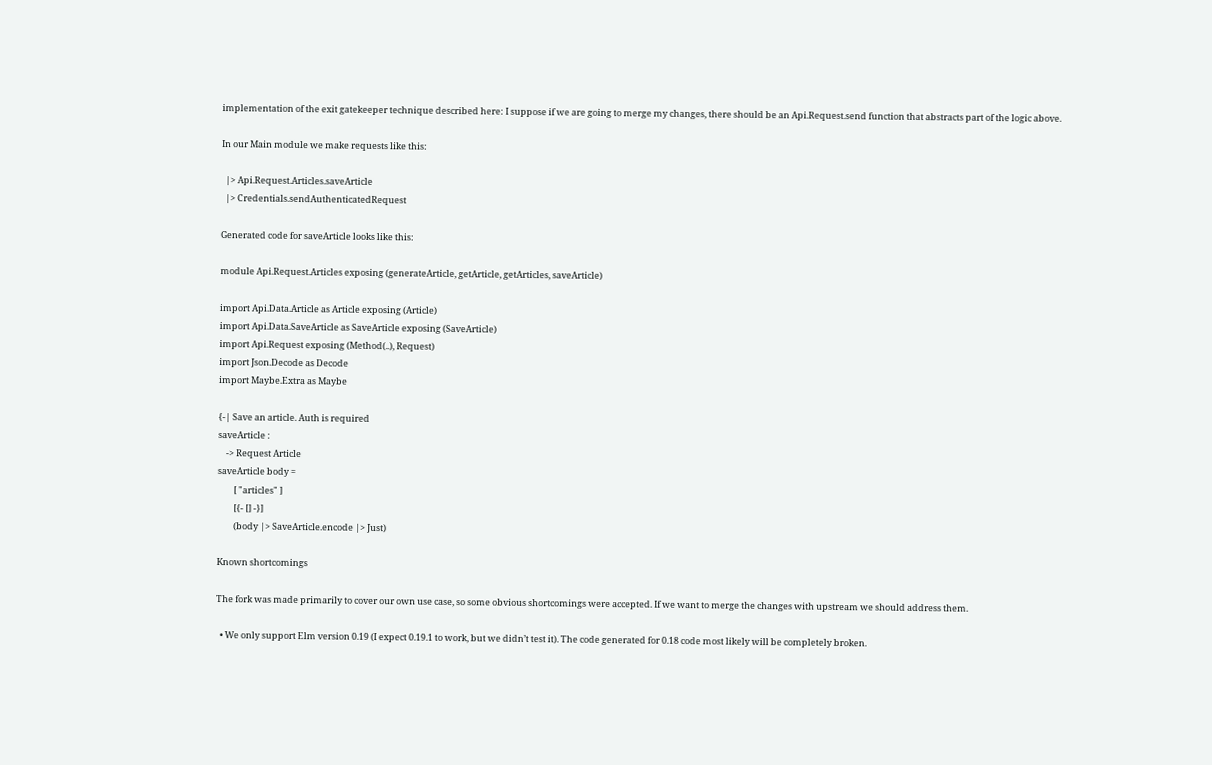implementation of the exit gatekeeper technique described here: I suppose if we are going to merge my changes, there should be an Api.Request.send function that abstracts part of the logic above.

In our Main module we make requests like this:

  |> Api.Request.Articles.saveArticle
  |> Credentials.sendAuthenticatedRequest

Generated code for saveArticle looks like this:

module Api.Request.Articles exposing (generateArticle, getArticle, getArticles, saveArticle)

import Api.Data.Article as Article exposing (Article)
import Api.Data.SaveArticle as SaveArticle exposing (SaveArticle)
import Api.Request exposing (Method(..), Request)
import Json.Decode as Decode
import Maybe.Extra as Maybe

{-| Save an article. Auth is required
saveArticle :
    -> Request Article
saveArticle body =
        [ "articles" ]
        [{- [] -}]
        (body |> SaveArticle.encode |> Just)

Known shortcomings

The fork was made primarily to cover our own use case, so some obvious shortcomings were accepted. If we want to merge the changes with upstream we should address them.

  • We only support Elm version 0.19 (I expect 0.19.1 to work, but we didn’t test it). The code generated for 0.18 code most likely will be completely broken.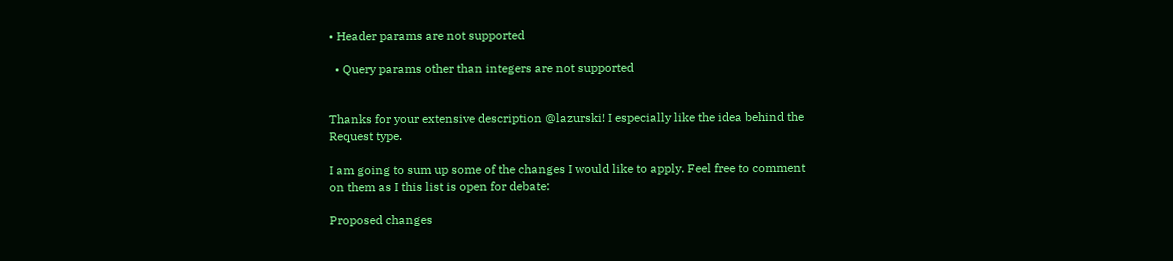• Header params are not supported

  • Query params other than integers are not supported


Thanks for your extensive description @lazurski! I especially like the idea behind the Request type.

I am going to sum up some of the changes I would like to apply. Feel free to comment on them as I this list is open for debate:

Proposed changes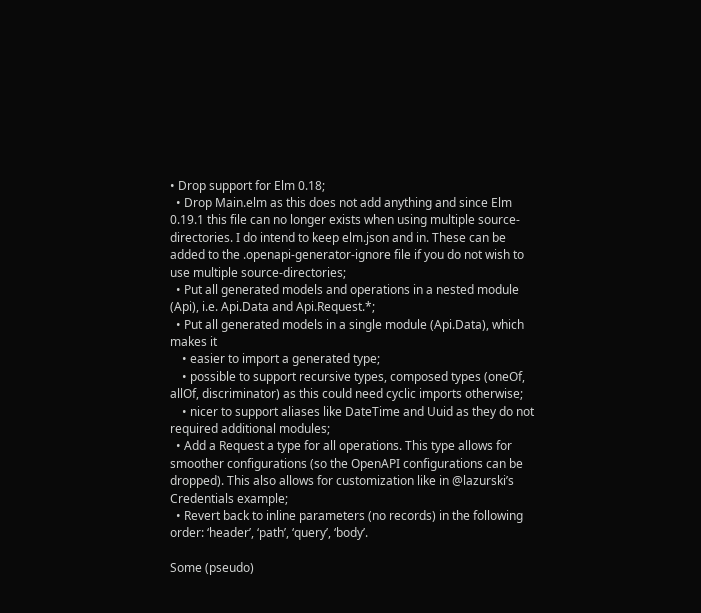• Drop support for Elm 0.18;
  • Drop Main.elm as this does not add anything and since Elm 0.19.1 this file can no longer exists when using multiple source-directories. I do intend to keep elm.json and in. These can be added to the .openapi-generator-ignore file if you do not wish to use multiple source-directories;
  • Put all generated models and operations in a nested module (Api), i.e. Api.Data and Api.Request.*;
  • Put all generated models in a single module (Api.Data), which makes it
    • easier to import a generated type;
    • possible to support recursive types, composed types (oneOf, allOf, discriminator) as this could need cyclic imports otherwise;
    • nicer to support aliases like DateTime and Uuid as they do not required additional modules;
  • Add a Request a type for all operations. This type allows for smoother configurations (so the OpenAPI configurations can be dropped). This also allows for customization like in @lazurski’s Credentials example;
  • Revert back to inline parameters (no records) in the following order: ‘header’, ‘path’, ‘query’, ‘body’.

Some (pseudo)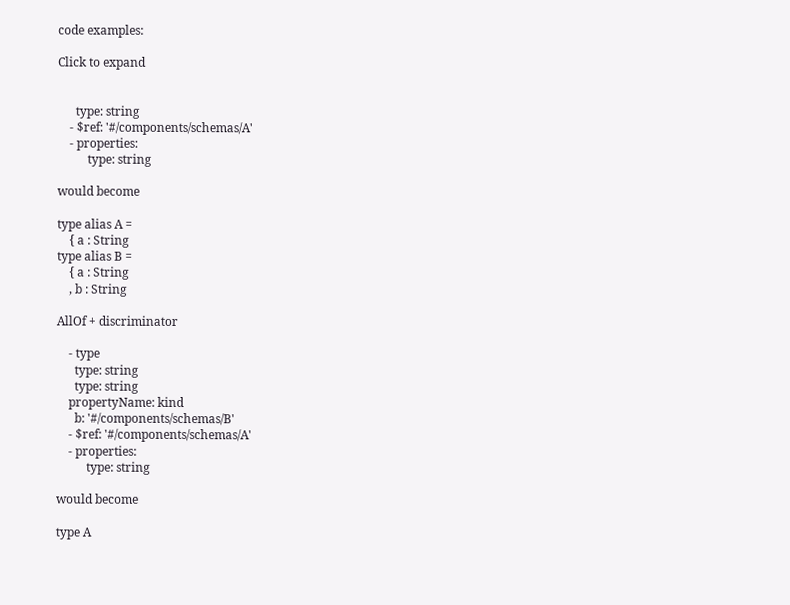code examples:

Click to expand


      type: string
    - $ref: '#/components/schemas/A'
    - properties:
          type: string

would become

type alias A =
    { a : String
type alias B =
    { a : String
    , b : String

AllOf + discriminator

    - type
      type: string
      type: string
    propertyName: kind
      b: '#/components/schemas/B'
    - $ref: '#/components/schemas/A'
    - properties:
          type: string

would become

type A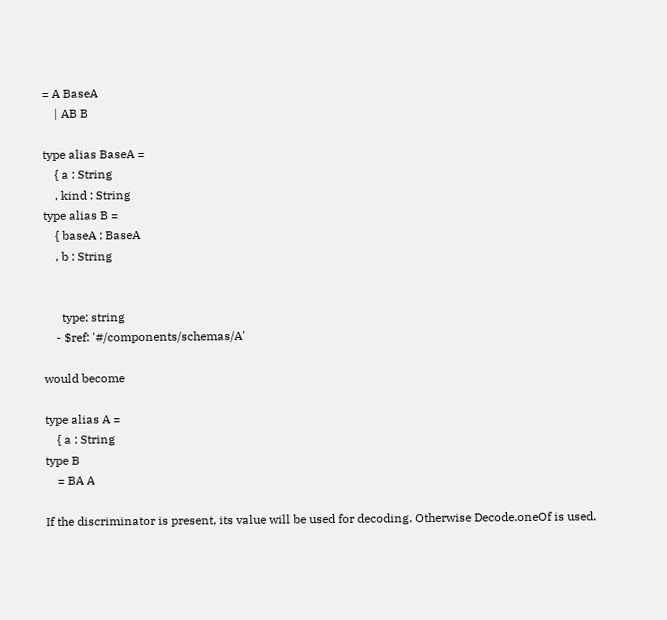= A BaseA
    | AB B

type alias BaseA =
    { a : String
    , kind : String
type alias B =
    { baseA : BaseA
    , b : String


      type: string
    - $ref: '#/components/schemas/A'

would become

type alias A =
    { a : String
type B
    = BA A

If the discriminator is present, its value will be used for decoding. Otherwise Decode.oneOf is used.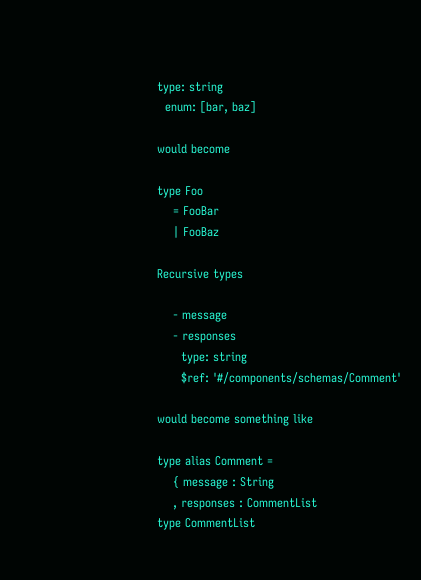type: string
  enum: [bar, baz]

would become

type Foo
    = FooBar
    | FooBaz

Recursive types

    - message
    - responses
      type: string
      $ref: '#/components/schemas/Comment'

would become something like

type alias Comment =
    { message : String
    , responses : CommentList
type CommentList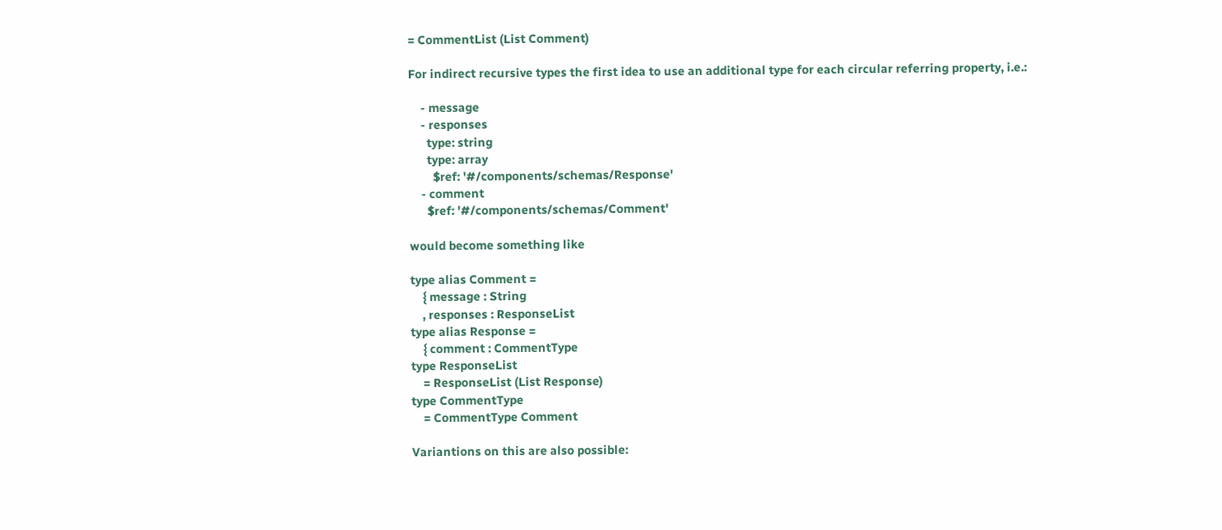= CommentList (List Comment)

For indirect recursive types the first idea to use an additional type for each circular referring property, i.e.:

    - message
    - responses
      type: string
      type: array
        $ref: '#/components/schemas/Response'
    - comment
      $ref: '#/components/schemas/Comment'

would become something like

type alias Comment =
    { message : String
    , responses : ResponseList
type alias Response =
    { comment : CommentType
type ResponseList
    = ResponseList (List Response)
type CommentType
    = CommentType Comment

Variantions on this are also possible: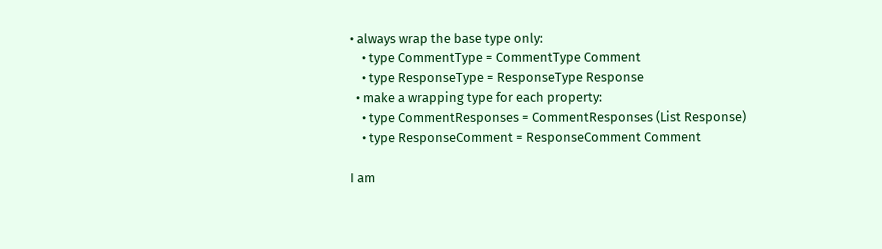• always wrap the base type only:
    • type CommentType = CommentType Comment
    • type ResponseType = ResponseType Response
  • make a wrapping type for each property:
    • type CommentResponses = CommentResponses (List Response)
    • type ResponseComment = ResponseComment Comment

I am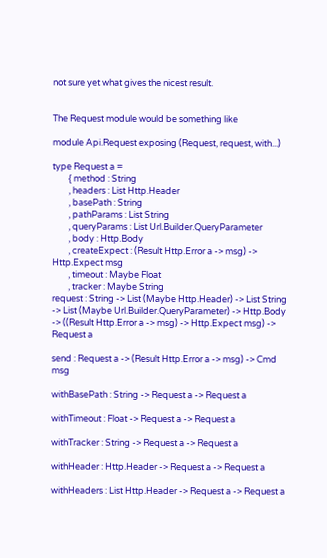not sure yet what gives the nicest result.


The Request module would be something like

module Api.Request exposing (Request, request, with...)

type Request a =
        { method : String
        , headers : List Http.Header
        , basePath : String
        , pathParams : List String
        , queryParams : List Url.Builder.QueryParameter
        , body : Http.Body
        , createExpect : (Result Http.Error a -> msg) -> Http.Expect msg
        , timeout : Maybe Float
        , tracker : Maybe String
request : String -> List (Maybe Http.Header) -> List String -> List (Maybe Url.Builder.QueryParameter) -> Http.Body -> ((Result Http.Error a -> msg) -> Http.Expect msg) -> Request a

send : Request a -> (Result Http.Error a -> msg) -> Cmd msg

withBasePath : String -> Request a -> Request a

withTimeout : Float -> Request a -> Request a

withTracker : String -> Request a -> Request a

withHeader : Http.Header -> Request a -> Request a

withHeaders : List Http.Header -> Request a -> Request a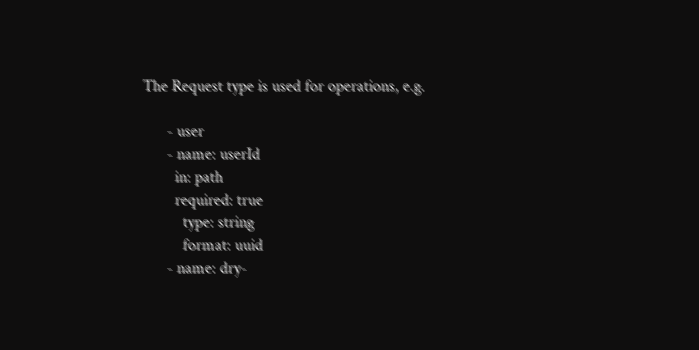The Request type is used for operations, e.g.

      - user
      - name: userId
        in: path
        required: true
          type: string
          format: uuid
      - name: dry-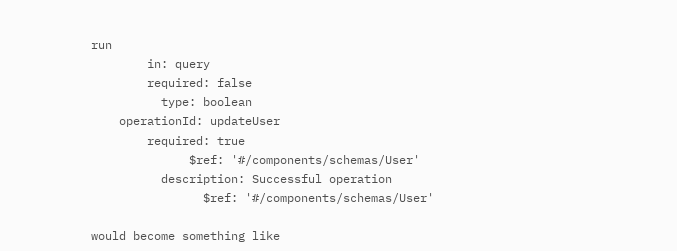run
        in: query
        required: false
          type: boolean
    operationId: updateUser
        required: true
              $ref: '#/components/schemas/User'
          description: Successful operation
                $ref: '#/components/schemas/User'

would become something like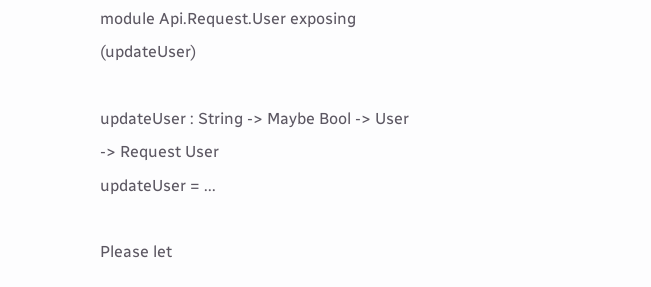module Api.Request.User exposing (updateUser)

updateUser : String -> Maybe Bool -> User -> Request User
updateUser = ...

Please let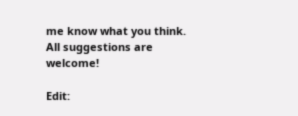me know what you think. All suggestions are welcome!

Edit: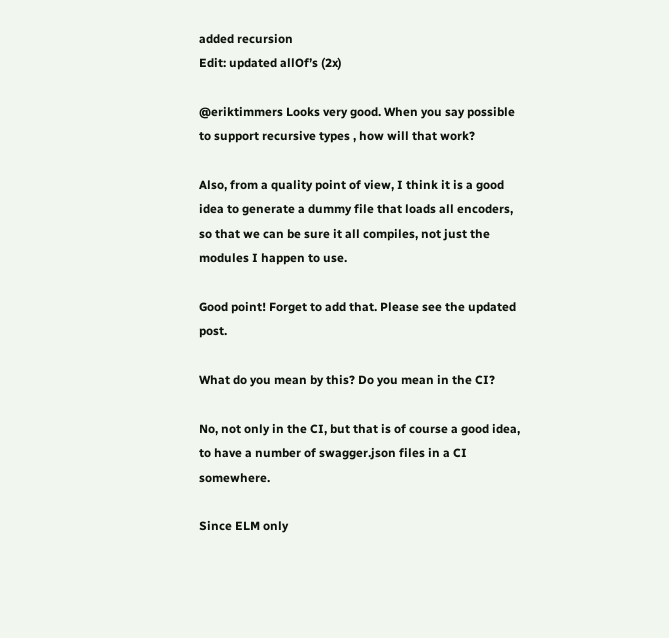added recursion
Edit: updated allOf’s (2x)

@eriktimmers Looks very good. When you say possible to support recursive types , how will that work?

Also, from a quality point of view, I think it is a good idea to generate a dummy file that loads all encoders, so that we can be sure it all compiles, not just the modules I happen to use.

Good point! Forget to add that. Please see the updated post.

What do you mean by this? Do you mean in the CI?

No, not only in the CI, but that is of course a good idea, to have a number of swagger.json files in a CI somewhere.

Since ELM only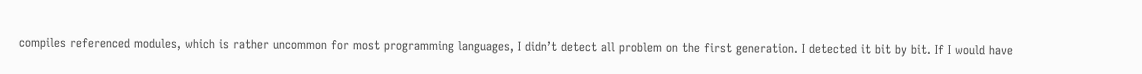compiles referenced modules, which is rather uncommon for most programming languages, I didn’t detect all problem on the first generation. I detected it bit by bit. If I would have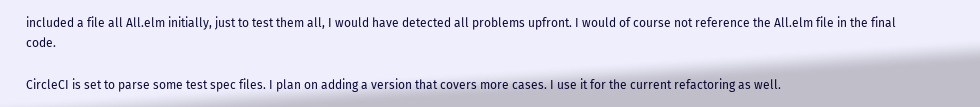included a file all All.elm initially, just to test them all, I would have detected all problems upfront. I would of course not reference the All.elm file in the final code.

CircleCI is set to parse some test spec files. I plan on adding a version that covers more cases. I use it for the current refactoring as well.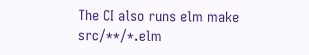The CI also runs elm make src/**/*.elm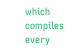which compiles every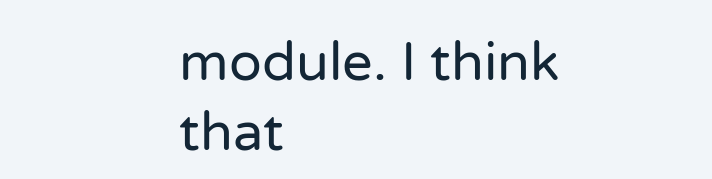module. I think that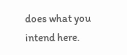does what you intend here.